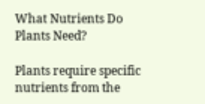What Nutrients Do Plants Need?

Plants require specific nutrients from the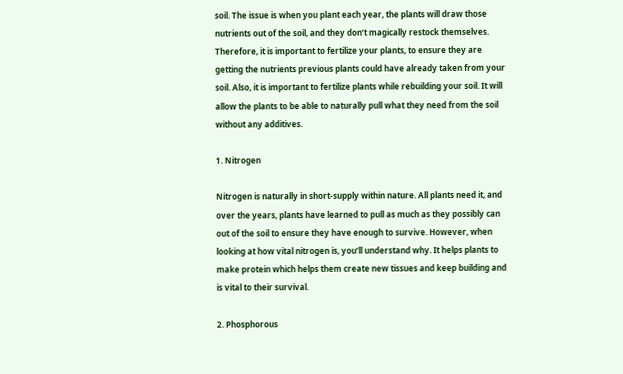soil. The issue is when you plant each year, the plants will draw those nutrients out of the soil, and they don’t magically restock themselves. Therefore, it is important to fertilize your plants, to ensure they are getting the nutrients previous plants could have already taken from your soil. Also, it is important to fertilize plants while rebuilding your soil. It will allow the plants to be able to naturally pull what they need from the soil without any additives.

1. Nitrogen

Nitrogen is naturally in short-supply within nature. All plants need it, and over the years, plants have learned to pull as much as they possibly can out of the soil to ensure they have enough to survive. However, when looking at how vital nitrogen is, you’ll understand why. It helps plants to make protein which helps them create new tissues and keep building and is vital to their survival.

2. Phosphorous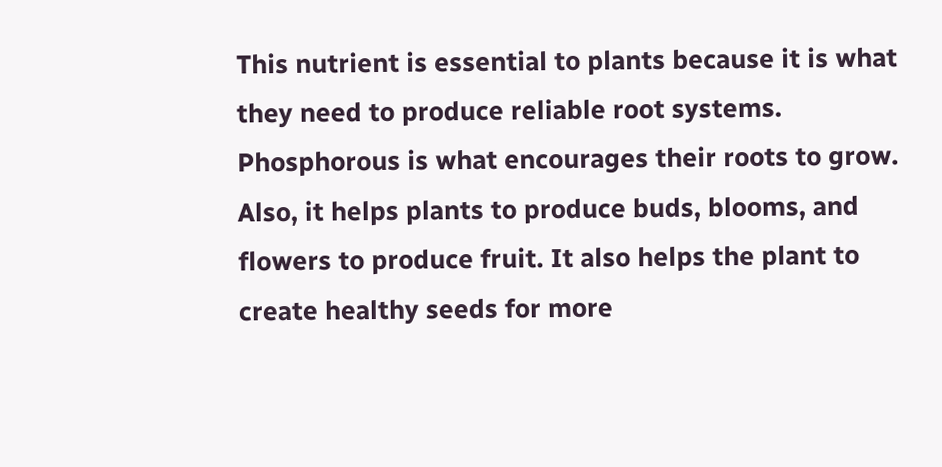This nutrient is essential to plants because it is what they need to produce reliable root systems. Phosphorous is what encourages their roots to grow. Also, it helps plants to produce buds, blooms, and flowers to produce fruit. It also helps the plant to create healthy seeds for more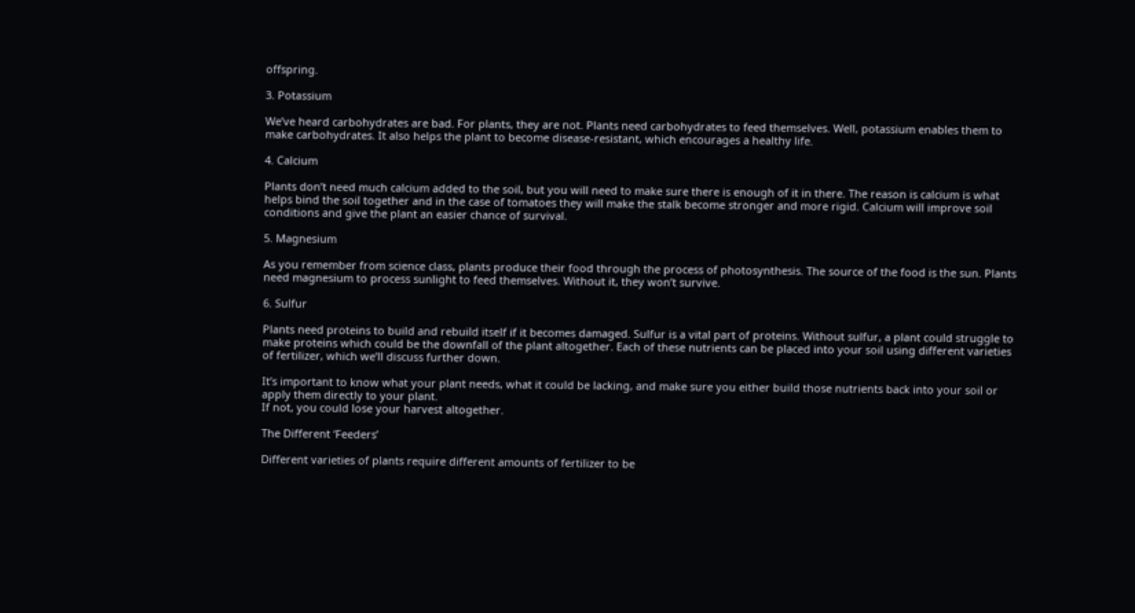offspring.

3. Potassium

We’ve heard carbohydrates are bad. For plants, they are not. Plants need carbohydrates to feed themselves. Well, potassium enables them to make carbohydrates. It also helps the plant to become disease-resistant, which encourages a healthy life.

4. Calcium

Plants don’t need much calcium added to the soil, but you will need to make sure there is enough of it in there. The reason is calcium is what helps bind the soil together and in the case of tomatoes they will make the stalk become stronger and more rigid. Calcium will improve soil conditions and give the plant an easier chance of survival.

5. Magnesium

As you remember from science class, plants produce their food through the process of photosynthesis. The source of the food is the sun. Plants need magnesium to process sunlight to feed themselves. Without it, they won’t survive.

6. Sulfur

Plants need proteins to build and rebuild itself if it becomes damaged. Sulfur is a vital part of proteins. Without sulfur, a plant could struggle to make proteins which could be the downfall of the plant altogether. Each of these nutrients can be placed into your soil using different varieties of fertilizer, which we’ll discuss further down.

It’s important to know what your plant needs, what it could be lacking, and make sure you either build those nutrients back into your soil or apply them directly to your plant.
If not, you could lose your harvest altogether.

The Different ‘Feeders’

Different varieties of plants require different amounts of fertilizer to be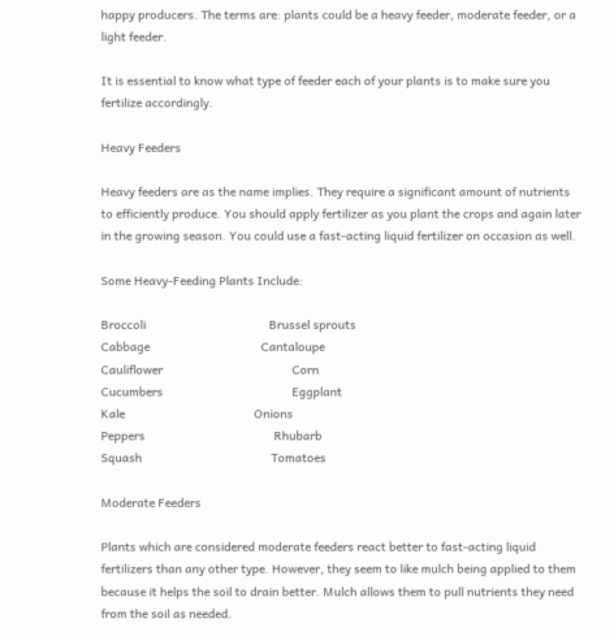happy producers. The terms are: plants could be a heavy feeder, moderate feeder, or a light feeder.

It is essential to know what type of feeder each of your plants is to make sure you fertilize accordingly.

Heavy Feeders

Heavy feeders are as the name implies. They require a significant amount of nutrients to efficiently produce. You should apply fertilizer as you plant the crops and again later in the growing season. You could use a fast-acting liquid fertilizer on occasion as well.

Some Heavy-Feeding Plants Include:

Broccoli                                         Brussel sprouts
Cabbage                                     Cantaloupe
Cauliflower                                           Corn
Cucumbers                                           Eggplant
Kale                                           Onions
Peppers                                           Rhubarb
Squash                                           Tomatoes

Moderate Feeders

Plants which are considered moderate feeders react better to fast-acting liquid fertilizers than any other type. However, they seem to like mulch being applied to them because it helps the soil to drain better. Mulch allows them to pull nutrients they need from the soil as needed.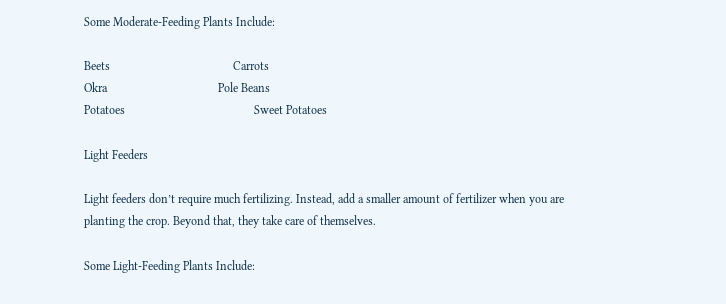Some Moderate-Feeding Plants Include:

Beets                                         Carrots
Okra                                     Pole Beans
Potatoes                                           Sweet Potatoes

Light Feeders

Light feeders don’t require much fertilizing. Instead, add a smaller amount of fertilizer when you are planting the crop. Beyond that, they take care of themselves.

Some Light-Feeding Plants Include: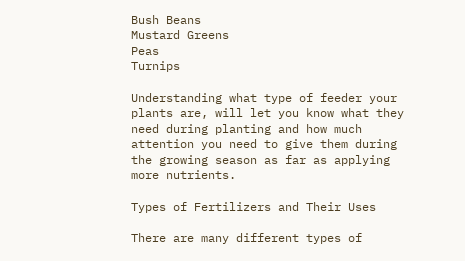Bush Beans                                         Mustard Greens
Peas                                 Turnips

Understanding what type of feeder your plants are, will let you know what they need during planting and how much attention you need to give them during the growing season as far as applying more nutrients.

Types of Fertilizers and Their Uses

There are many different types of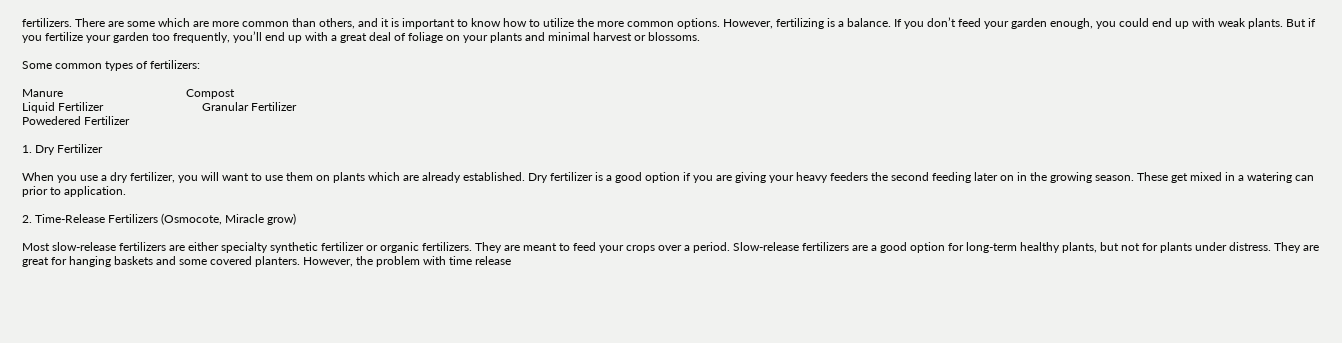fertilizers. There are some which are more common than others, and it is important to know how to utilize the more common options. However, fertilizing is a balance. If you don’t feed your garden enough, you could end up with weak plants. But if you fertilize your garden too frequently, you’ll end up with a great deal of foliage on your plants and minimal harvest or blossoms.

Some common types of fertilizers:

Manure                                         Compost
Liquid Fertilizer                                 Granular Fertilizer
Powedered Fertilizer

1. Dry Fertilizer

When you use a dry fertilizer, you will want to use them on plants which are already established. Dry fertilizer is a good option if you are giving your heavy feeders the second feeding later on in the growing season. These get mixed in a watering can prior to application.

2. Time-Release Fertilizers (Osmocote, Miracle grow)

Most slow-release fertilizers are either specialty synthetic fertilizer or organic fertilizers. They are meant to feed your crops over a period. Slow-release fertilizers are a good option for long-term healthy plants, but not for plants under distress. They are great for hanging baskets and some covered planters. However, the problem with time release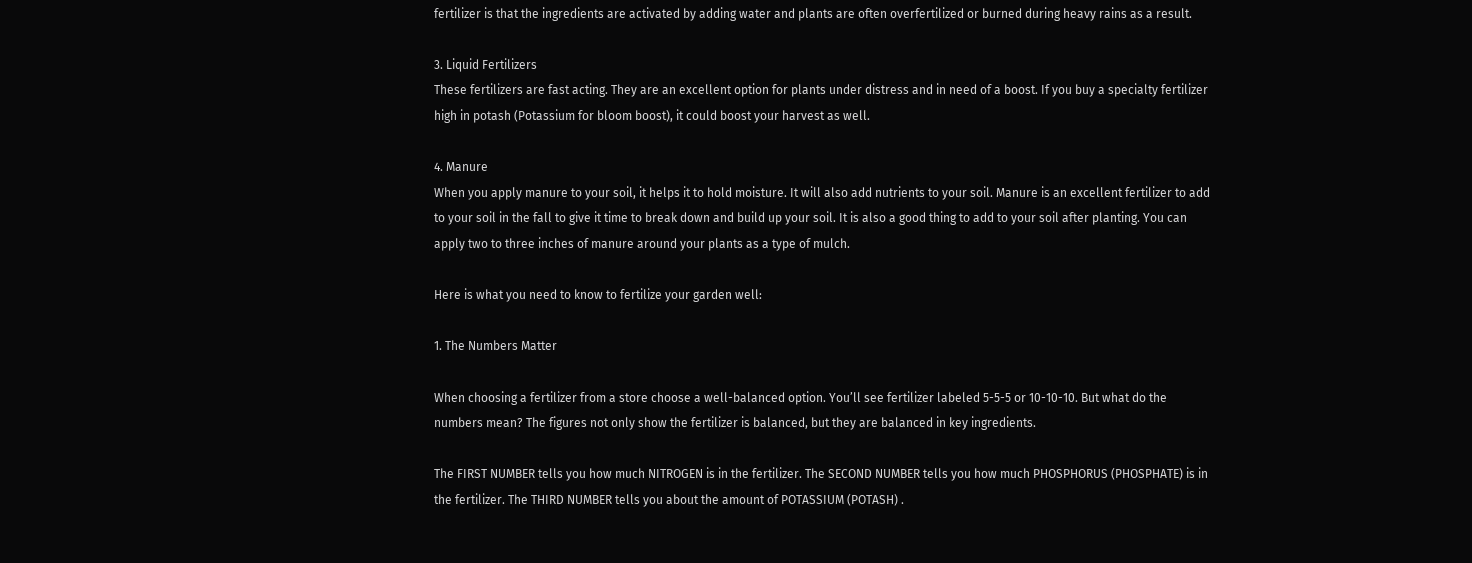fertilizer is that the ingredients are activated by adding water and plants are often overfertilized or burned during heavy rains as a result.

3. Liquid Fertilizers
These fertilizers are fast acting. They are an excellent option for plants under distress and in need of a boost. If you buy a specialty fertilizer high in potash (Potassium for bloom boost), it could boost your harvest as well.

4. Manure
When you apply manure to your soil, it helps it to hold moisture. It will also add nutrients to your soil. Manure is an excellent fertilizer to add to your soil in the fall to give it time to break down and build up your soil. It is also a good thing to add to your soil after planting. You can apply two to three inches of manure around your plants as a type of mulch.

Here is what you need to know to fertilize your garden well:

1. The Numbers Matter

When choosing a fertilizer from a store choose a well-balanced option. You’ll see fertilizer labeled 5-5-5 or 10-10-10. But what do the numbers mean? The figures not only show the fertilizer is balanced, but they are balanced in key ingredients.

The FIRST NUMBER tells you how much NITROGEN is in the fertilizer. The SECOND NUMBER tells you how much PHOSPHORUS (PHOSPHATE) is in the fertilizer. The THIRD NUMBER tells you about the amount of POTASSIUM (POTASH) .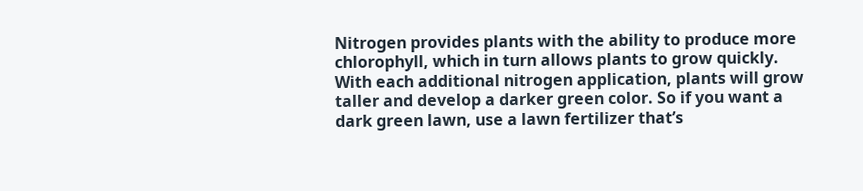Nitrogen provides plants with the ability to produce more chlorophyll, which in turn allows plants to grow quickly. With each additional nitrogen application, plants will grow taller and develop a darker green color. So if you want a dark green lawn, use a lawn fertilizer that’s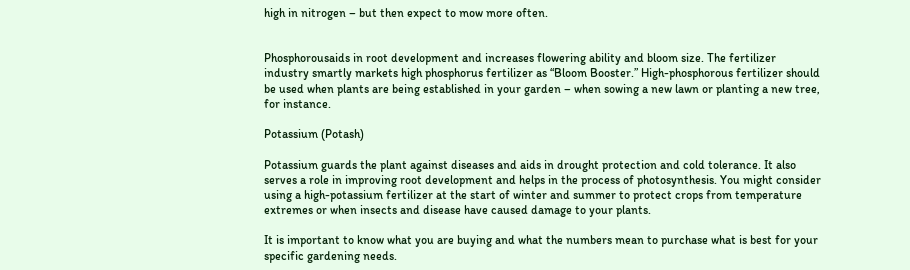high in nitrogen – but then expect to mow more often.


Phosphorousaids in root development and increases flowering ability and bloom size. The fertilizer industry smartly markets high phosphorus fertilizer as “Bloom Booster.” High-phosphorous fertilizer should be used when plants are being established in your garden – when sowing a new lawn or planting a new tree, for instance.

Potassium (Potash)

Potassium guards the plant against diseases and aids in drought protection and cold tolerance. It also serves a role in improving root development and helps in the process of photosynthesis. You might consider using a high-potassium fertilizer at the start of winter and summer to protect crops from temperature extremes or when insects and disease have caused damage to your plants.

It is important to know what you are buying and what the numbers mean to purchase what is best for your specific gardening needs.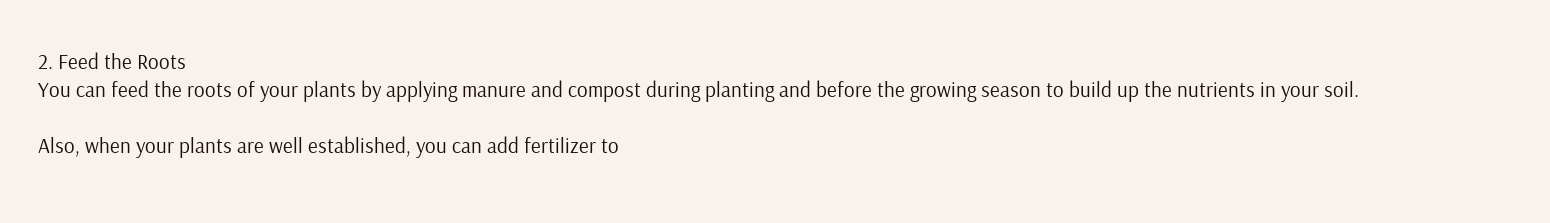2. Feed the Roots
You can feed the roots of your plants by applying manure and compost during planting and before the growing season to build up the nutrients in your soil.

Also, when your plants are well established, you can add fertilizer to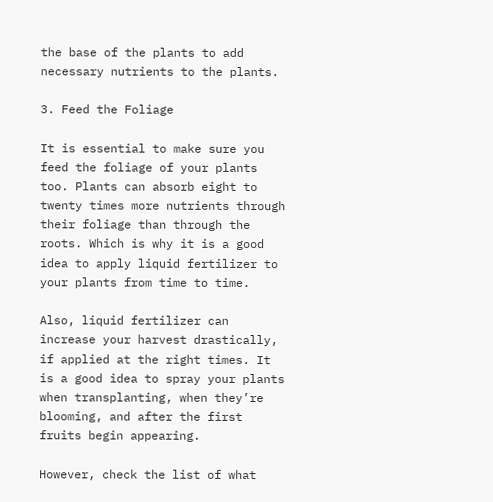the base of the plants to add necessary nutrients to the plants.

3. Feed the Foliage

It is essential to make sure you feed the foliage of your plants too. Plants can absorb eight to twenty times more nutrients through their foliage than through the roots. Which is why it is a good idea to apply liquid fertilizer to your plants from time to time.

Also, liquid fertilizer can increase your harvest drastically, if applied at the right times. It is a good idea to spray your plants when transplanting, when they’re blooming, and after the first fruits begin appearing.

However, check the list of what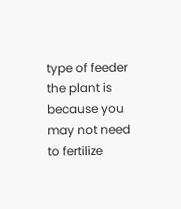type of feeder the plant is because you may not need to fertilize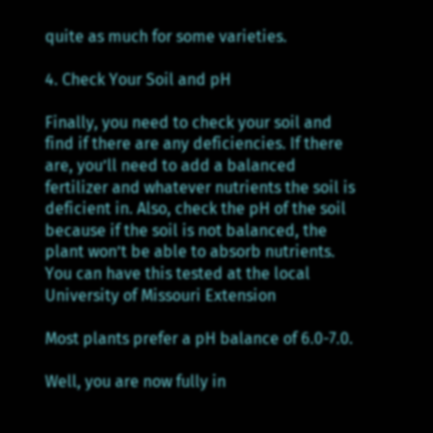quite as much for some varieties.

4. Check Your Soil and pH

Finally, you need to check your soil and find if there are any deficiencies. If there are, you’ll need to add a balanced fertilizer and whatever nutrients the soil is deficient in. Also, check the pH of the soil because if the soil is not balanced, the plant won’t be able to absorb nutrients. You can have this tested at the local University of Missouri Extension

Most plants prefer a pH balance of 6.0-7.0.

Well, you are now fully in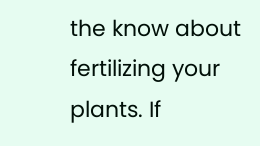the know about fertilizing your plants. If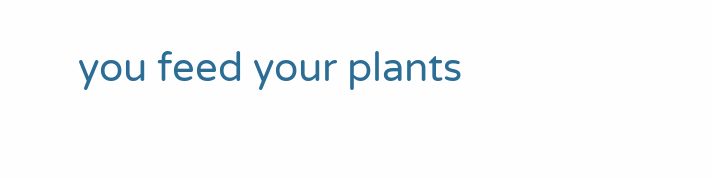you feed your plants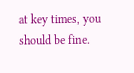at key times, you should be fine.